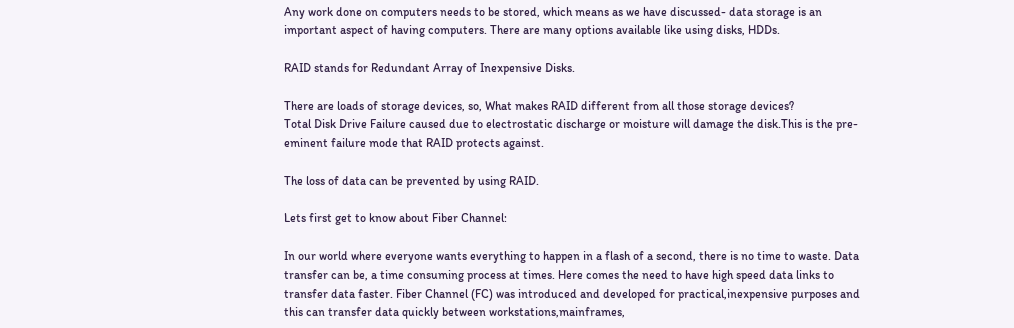Any work done on computers needs to be stored, which means as we have discussed- data storage is an important aspect of having computers. There are many options available like using disks, HDDs.

RAID stands for Redundant Array of Inexpensive Disks.

There are loads of storage devices, so, What makes RAID different from all those storage devices?
Total Disk Drive Failure caused due to electrostatic discharge or moisture will damage the disk.This is the pre-eminent failure mode that RAID protects against.

The loss of data can be prevented by using RAID.

Lets first get to know about Fiber Channel:

In our world where everyone wants everything to happen in a flash of a second, there is no time to waste. Data transfer can be, a time consuming process at times. Here comes the need to have high speed data links to transfer data faster. Fiber Channel (FC) was introduced and developed for practical,inexpensive purposes and this can transfer data quickly between workstations,mainframes,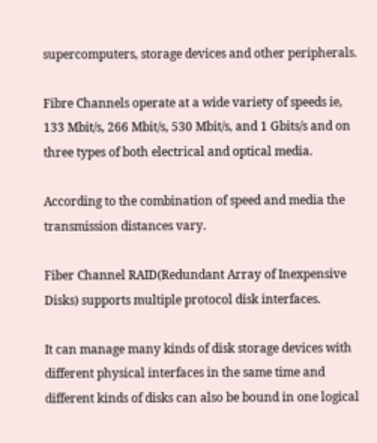supercomputers, storage devices and other peripherals.

Fibre Channels operate at a wide variety of speeds ie, 133 Mbit/s, 266 Mbit/s, 530 Mbit/s, and 1 Gbits/s and on three types of both electrical and optical media.

According to the combination of speed and media the transmission distances vary.

Fiber Channel RAID(Redundant Array of Inexpensive Disks) supports multiple protocol disk interfaces.

It can manage many kinds of disk storage devices with different physical interfaces in the same time and different kinds of disks can also be bound in one logical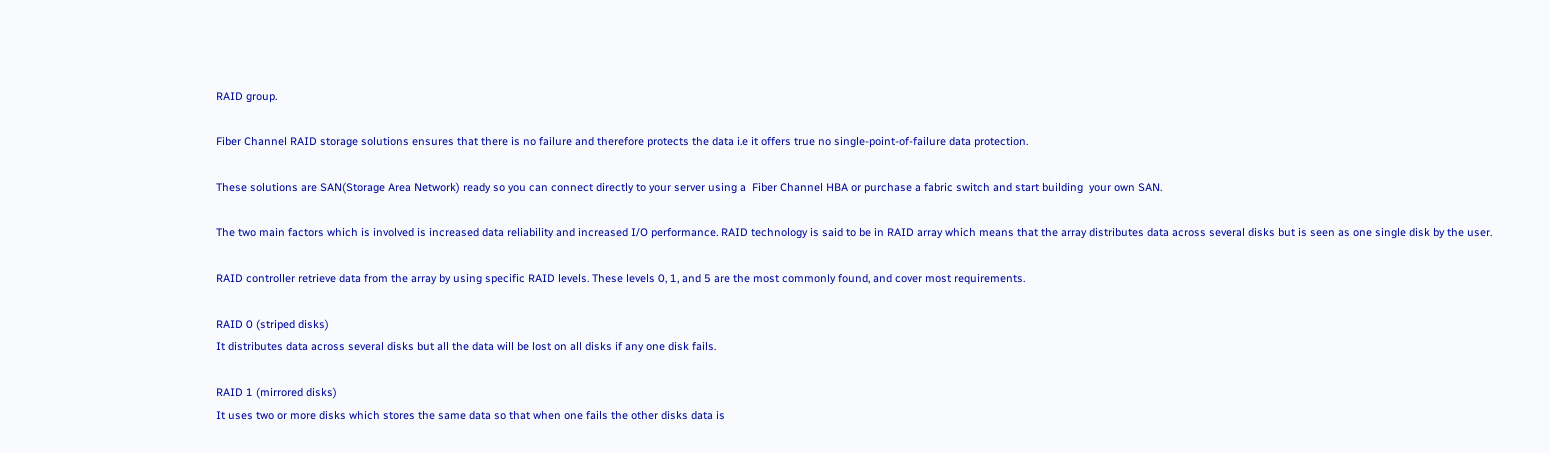RAID group.

Fiber Channel RAID storage solutions ensures that there is no failure and therefore protects the data i.e it offers true no single-point-of-failure data protection.

These solutions are SAN(Storage Area Network) ready so you can connect directly to your server using a  Fiber Channel HBA or purchase a fabric switch and start building  your own SAN.

The two main factors which is involved is increased data reliability and increased I/O performance. RAID technology is said to be in RAID array which means that the array distributes data across several disks but is seen as one single disk by the user.

RAID controller retrieve data from the array by using specific RAID levels. These levels 0, 1, and 5 are the most commonly found, and cover most requirements.

RAID 0 (striped disks)
It distributes data across several disks but all the data will be lost on all disks if any one disk fails.

RAID 1 (mirrored disks)
It uses two or more disks which stores the same data so that when one fails the other disks data is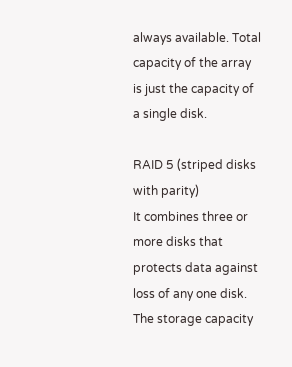always available. Total capacity of the array is just the capacity of a single disk.

RAID 5 (striped disks with parity)
It combines three or more disks that protects data against loss of any one disk. The storage capacity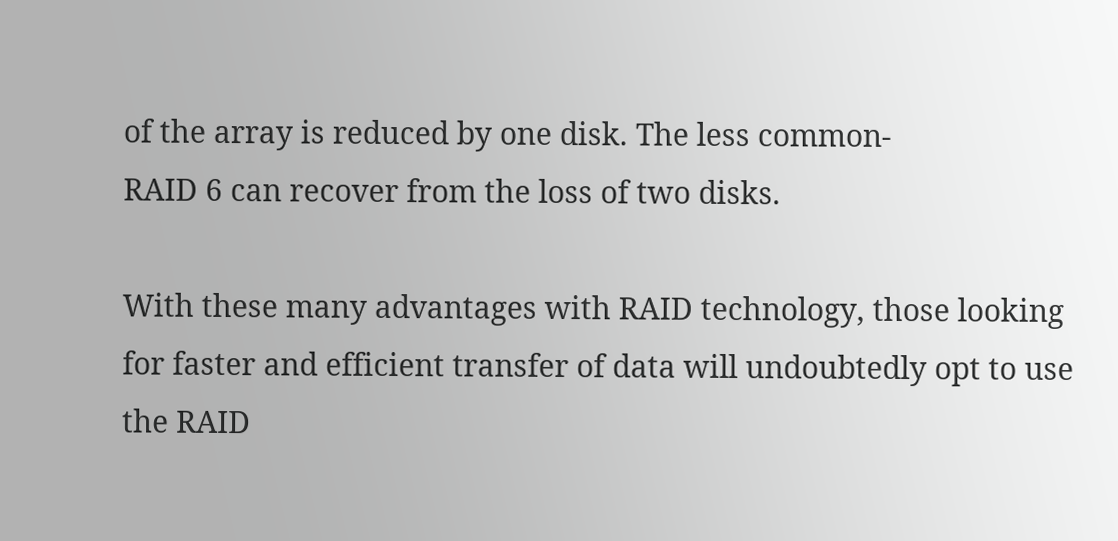of the array is reduced by one disk. The less common-
RAID 6 can recover from the loss of two disks.

With these many advantages with RAID technology, those looking for faster and efficient transfer of data will undoubtedly opt to use the RAID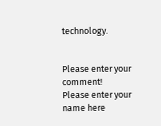technology.


Please enter your comment!
Please enter your name here